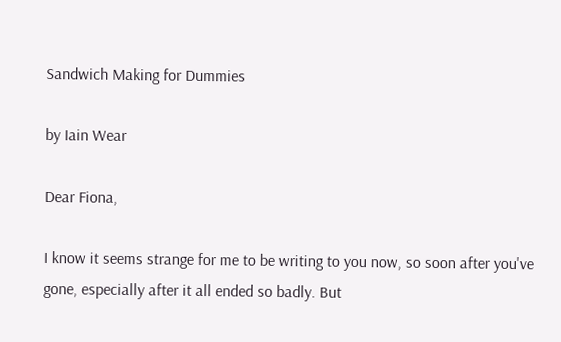Sandwich Making for Dummies

by Iain Wear

Dear Fiona,

I know it seems strange for me to be writing to you now, so soon after you've gone, especially after it all ended so badly. But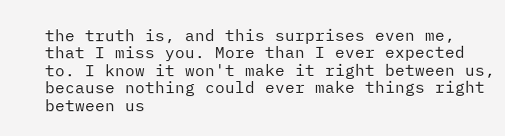the truth is, and this surprises even me, that I miss you. More than I ever expected to. I know it won't make it right between us, because nothing could ever make things right between us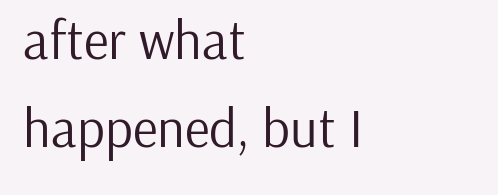after what happened, but I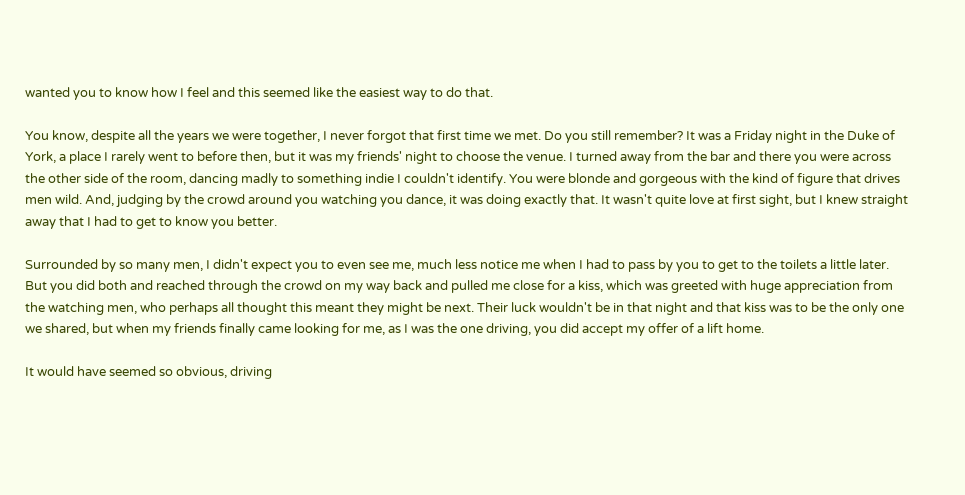wanted you to know how I feel and this seemed like the easiest way to do that.

You know, despite all the years we were together, I never forgot that first time we met. Do you still remember? It was a Friday night in the Duke of York, a place I rarely went to before then, but it was my friends' night to choose the venue. I turned away from the bar and there you were across the other side of the room, dancing madly to something indie I couldn't identify. You were blonde and gorgeous with the kind of figure that drives men wild. And, judging by the crowd around you watching you dance, it was doing exactly that. It wasn't quite love at first sight, but I knew straight away that I had to get to know you better.

Surrounded by so many men, I didn't expect you to even see me, much less notice me when I had to pass by you to get to the toilets a little later. But you did both and reached through the crowd on my way back and pulled me close for a kiss, which was greeted with huge appreciation from the watching men, who perhaps all thought this meant they might be next. Their luck wouldn't be in that night and that kiss was to be the only one we shared, but when my friends finally came looking for me, as I was the one driving, you did accept my offer of a lift home.

It would have seemed so obvious, driving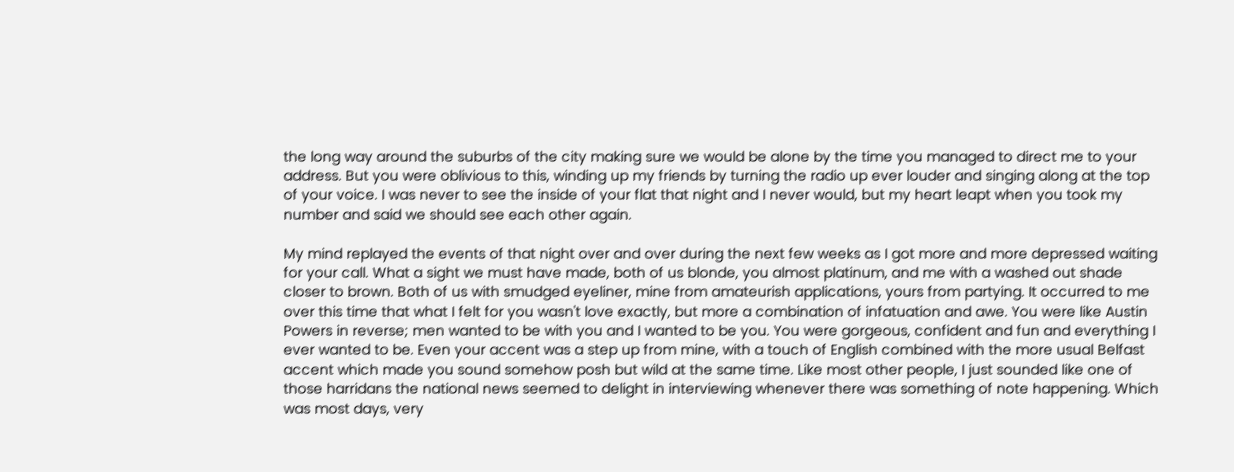the long way around the suburbs of the city making sure we would be alone by the time you managed to direct me to your address. But you were oblivious to this, winding up my friends by turning the radio up ever louder and singing along at the top of your voice. I was never to see the inside of your flat that night and I never would, but my heart leapt when you took my number and said we should see each other again.

My mind replayed the events of that night over and over during the next few weeks as I got more and more depressed waiting for your call. What a sight we must have made, both of us blonde, you almost platinum, and me with a washed out shade closer to brown. Both of us with smudged eyeliner, mine from amateurish applications, yours from partying. It occurred to me over this time that what I felt for you wasn't love exactly, but more a combination of infatuation and awe. You were like Austin Powers in reverse; men wanted to be with you and I wanted to be you. You were gorgeous, confident and fun and everything I ever wanted to be. Even your accent was a step up from mine, with a touch of English combined with the more usual Belfast accent which made you sound somehow posh but wild at the same time. Like most other people, I just sounded like one of those harridans the national news seemed to delight in interviewing whenever there was something of note happening. Which was most days, very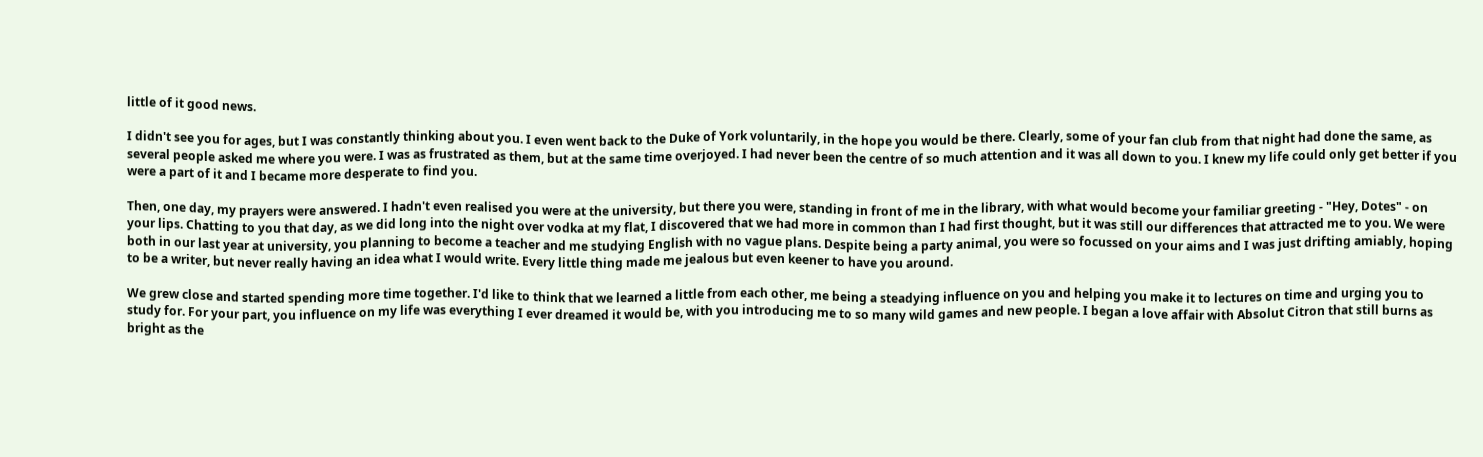little of it good news.

I didn't see you for ages, but I was constantly thinking about you. I even went back to the Duke of York voluntarily, in the hope you would be there. Clearly, some of your fan club from that night had done the same, as several people asked me where you were. I was as frustrated as them, but at the same time overjoyed. I had never been the centre of so much attention and it was all down to you. I knew my life could only get better if you were a part of it and I became more desperate to find you.

Then, one day, my prayers were answered. I hadn't even realised you were at the university, but there you were, standing in front of me in the library, with what would become your familiar greeting - "Hey, Dotes" - on your lips. Chatting to you that day, as we did long into the night over vodka at my flat, I discovered that we had more in common than I had first thought, but it was still our differences that attracted me to you. We were both in our last year at university, you planning to become a teacher and me studying English with no vague plans. Despite being a party animal, you were so focussed on your aims and I was just drifting amiably, hoping to be a writer, but never really having an idea what I would write. Every little thing made me jealous but even keener to have you around.

We grew close and started spending more time together. I'd like to think that we learned a little from each other, me being a steadying influence on you and helping you make it to lectures on time and urging you to study for. For your part, you influence on my life was everything I ever dreamed it would be, with you introducing me to so many wild games and new people. I began a love affair with Absolut Citron that still burns as bright as the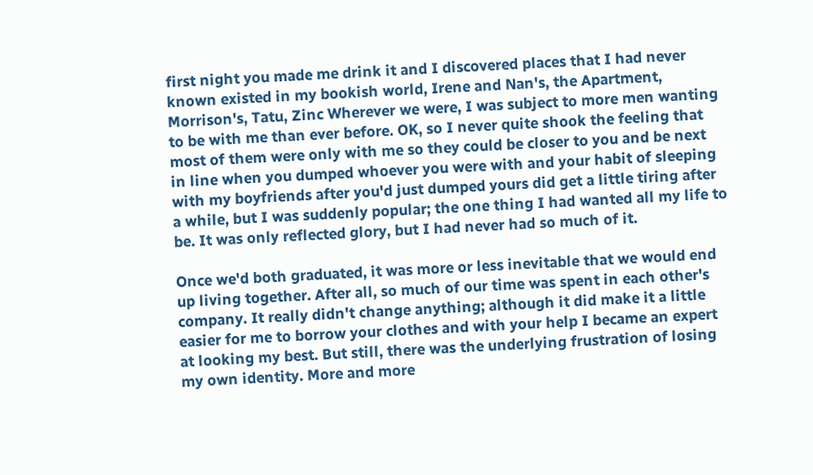first night you made me drink it and I discovered places that I had never known existed in my bookish world, Irene and Nan's, the Apartment, Morrison's, Tatu, Zinc Wherever we were, I was subject to more men wanting to be with me than ever before. OK, so I never quite shook the feeling that most of them were only with me so they could be closer to you and be next in line when you dumped whoever you were with and your habit of sleeping with my boyfriends after you'd just dumped yours did get a little tiring after a while, but I was suddenly popular; the one thing I had wanted all my life to be. It was only reflected glory, but I had never had so much of it.

Once we'd both graduated, it was more or less inevitable that we would end up living together. After all, so much of our time was spent in each other's company. It really didn't change anything; although it did make it a little easier for me to borrow your clothes and with your help I became an expert at looking my best. But still, there was the underlying frustration of losing my own identity. More and more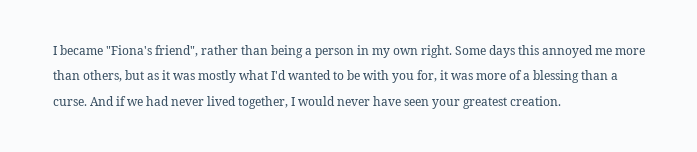I became "Fiona's friend", rather than being a person in my own right. Some days this annoyed me more than others, but as it was mostly what I'd wanted to be with you for, it was more of a blessing than a curse. And if we had never lived together, I would never have seen your greatest creation.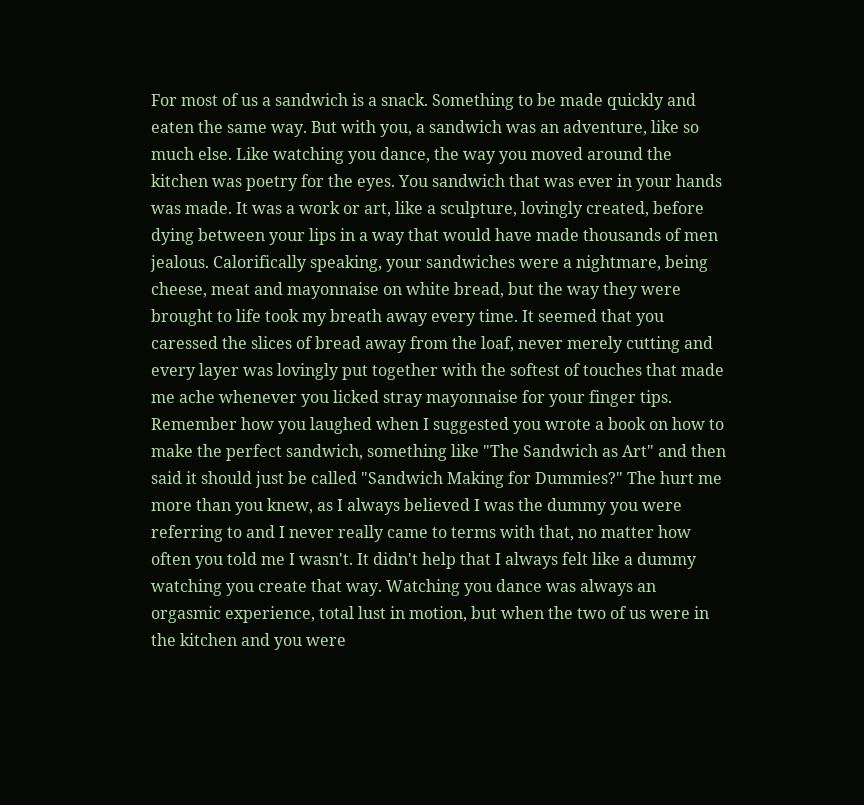For most of us a sandwich is a snack. Something to be made quickly and eaten the same way. But with you, a sandwich was an adventure, like so much else. Like watching you dance, the way you moved around the kitchen was poetry for the eyes. You sandwich that was ever in your hands was made. It was a work or art, like a sculpture, lovingly created, before dying between your lips in a way that would have made thousands of men jealous. Calorifically speaking, your sandwiches were a nightmare, being cheese, meat and mayonnaise on white bread, but the way they were brought to life took my breath away every time. It seemed that you caressed the slices of bread away from the loaf, never merely cutting and every layer was lovingly put together with the softest of touches that made me ache whenever you licked stray mayonnaise for your finger tips. Remember how you laughed when I suggested you wrote a book on how to make the perfect sandwich, something like "The Sandwich as Art" and then said it should just be called "Sandwich Making for Dummies?" The hurt me more than you knew, as I always believed I was the dummy you were referring to and I never really came to terms with that, no matter how often you told me I wasn't. It didn't help that I always felt like a dummy watching you create that way. Watching you dance was always an orgasmic experience, total lust in motion, but when the two of us were in the kitchen and you were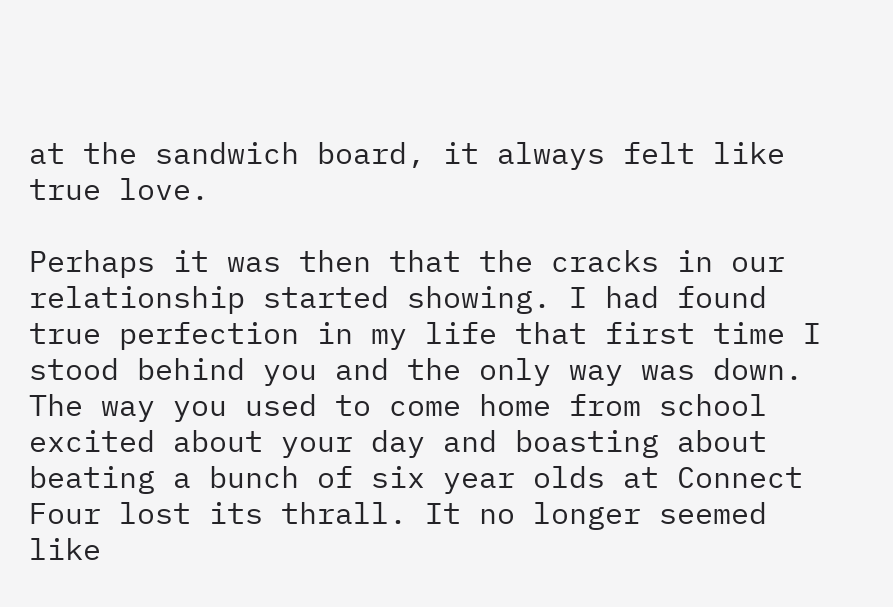at the sandwich board, it always felt like true love.

Perhaps it was then that the cracks in our relationship started showing. I had found true perfection in my life that first time I stood behind you and the only way was down. The way you used to come home from school excited about your day and boasting about beating a bunch of six year olds at Connect Four lost its thrall. It no longer seemed like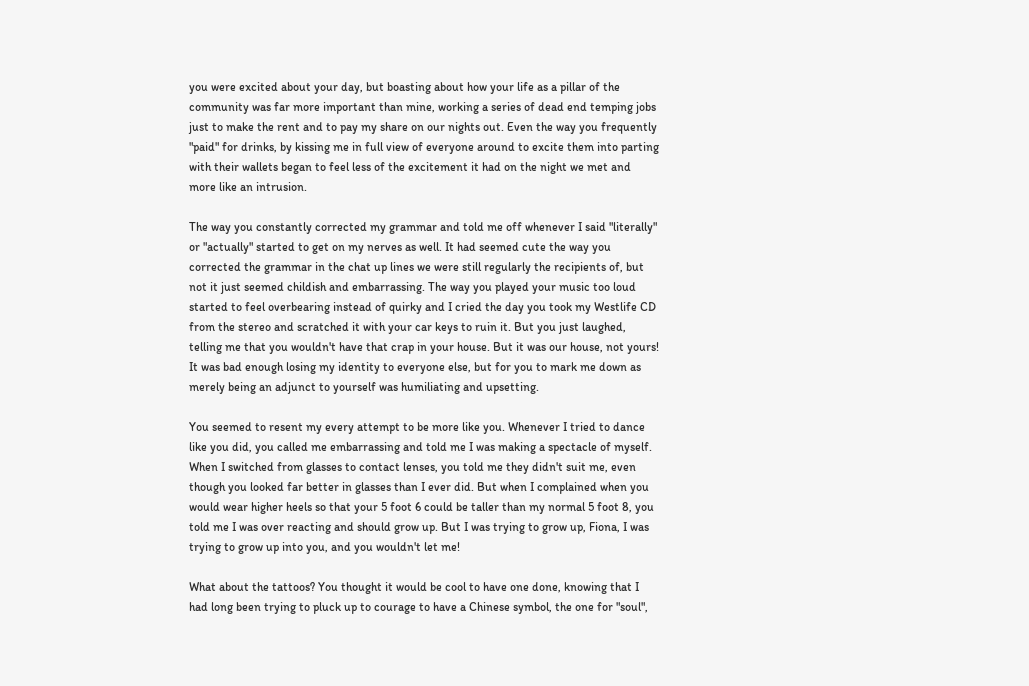you were excited about your day, but boasting about how your life as a pillar of the community was far more important than mine, working a series of dead end temping jobs just to make the rent and to pay my share on our nights out. Even the way you frequently "paid" for drinks, by kissing me in full view of everyone around to excite them into parting with their wallets began to feel less of the excitement it had on the night we met and more like an intrusion.

The way you constantly corrected my grammar and told me off whenever I said "literally" or "actually" started to get on my nerves as well. It had seemed cute the way you corrected the grammar in the chat up lines we were still regularly the recipients of, but not it just seemed childish and embarrassing. The way you played your music too loud started to feel overbearing instead of quirky and I cried the day you took my Westlife CD from the stereo and scratched it with your car keys to ruin it. But you just laughed, telling me that you wouldn't have that crap in your house. But it was our house, not yours! It was bad enough losing my identity to everyone else, but for you to mark me down as merely being an adjunct to yourself was humiliating and upsetting.

You seemed to resent my every attempt to be more like you. Whenever I tried to dance like you did, you called me embarrassing and told me I was making a spectacle of myself. When I switched from glasses to contact lenses, you told me they didn't suit me, even though you looked far better in glasses than I ever did. But when I complained when you would wear higher heels so that your 5 foot 6 could be taller than my normal 5 foot 8, you told me I was over reacting and should grow up. But I was trying to grow up, Fiona, I was trying to grow up into you, and you wouldn't let me!

What about the tattoos? You thought it would be cool to have one done, knowing that I had long been trying to pluck up to courage to have a Chinese symbol, the one for "soul",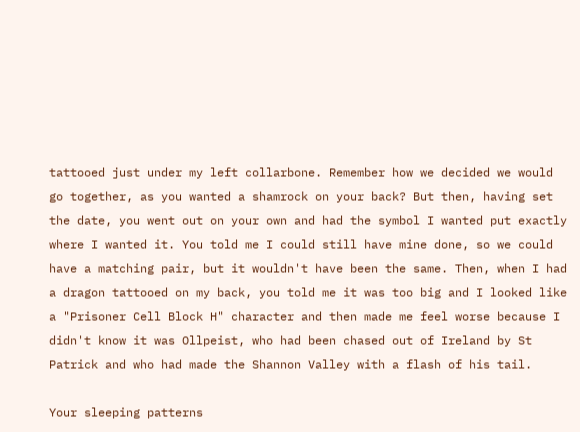tattooed just under my left collarbone. Remember how we decided we would go together, as you wanted a shamrock on your back? But then, having set the date, you went out on your own and had the symbol I wanted put exactly where I wanted it. You told me I could still have mine done, so we could have a matching pair, but it wouldn't have been the same. Then, when I had a dragon tattooed on my back, you told me it was too big and I looked like a "Prisoner Cell Block H" character and then made me feel worse because I didn't know it was Ollpeist, who had been chased out of Ireland by St Patrick and who had made the Shannon Valley with a flash of his tail.

Your sleeping patterns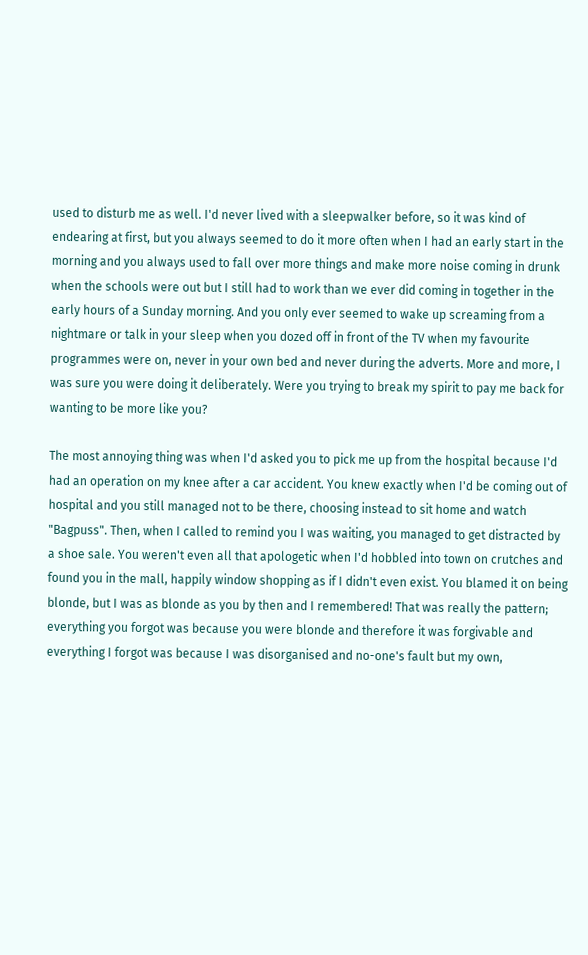used to disturb me as well. I'd never lived with a sleepwalker before, so it was kind of endearing at first, but you always seemed to do it more often when I had an early start in the morning and you always used to fall over more things and make more noise coming in drunk when the schools were out but I still had to work than we ever did coming in together in the early hours of a Sunday morning. And you only ever seemed to wake up screaming from a nightmare or talk in your sleep when you dozed off in front of the TV when my favourite programmes were on, never in your own bed and never during the adverts. More and more, I was sure you were doing it deliberately. Were you trying to break my spirit to pay me back for wanting to be more like you?

The most annoying thing was when I'd asked you to pick me up from the hospital because I'd had an operation on my knee after a car accident. You knew exactly when I'd be coming out of hospital and you still managed not to be there, choosing instead to sit home and watch "Bagpuss". Then, when I called to remind you I was waiting, you managed to get distracted by a shoe sale. You weren't even all that apologetic when I'd hobbled into town on crutches and found you in the mall, happily window shopping as if I didn't even exist. You blamed it on being blonde, but I was as blonde as you by then and I remembered! That was really the pattern; everything you forgot was because you were blonde and therefore it was forgivable and everything I forgot was because I was disorganised and no-one's fault but my own,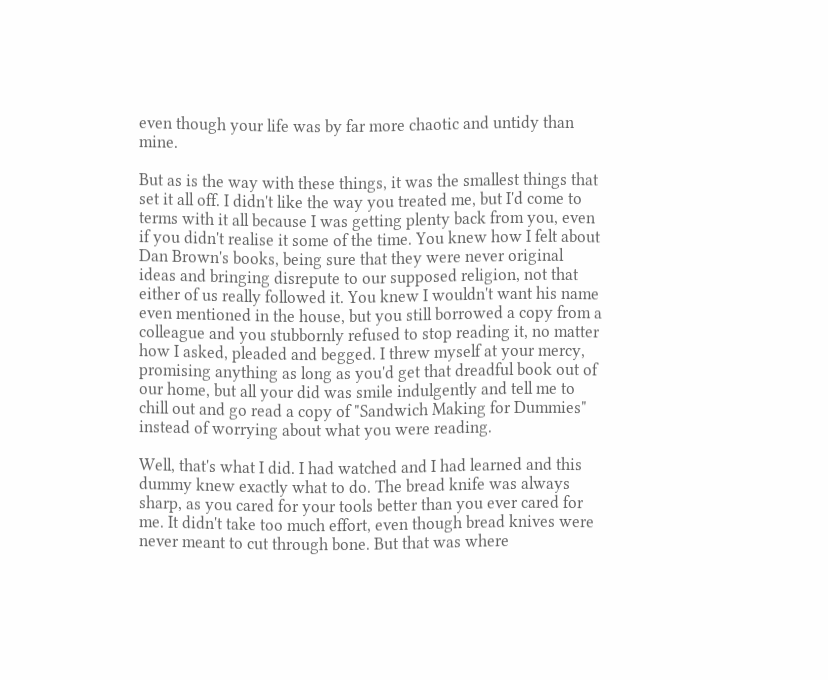even though your life was by far more chaotic and untidy than mine.

But as is the way with these things, it was the smallest things that set it all off. I didn't like the way you treated me, but I'd come to terms with it all because I was getting plenty back from you, even if you didn't realise it some of the time. You knew how I felt about Dan Brown's books, being sure that they were never original ideas and bringing disrepute to our supposed religion, not that either of us really followed it. You knew I wouldn't want his name even mentioned in the house, but you still borrowed a copy from a colleague and you stubbornly refused to stop reading it, no matter how I asked, pleaded and begged. I threw myself at your mercy, promising anything as long as you'd get that dreadful book out of our home, but all your did was smile indulgently and tell me to chill out and go read a copy of "Sandwich Making for Dummies" instead of worrying about what you were reading.

Well, that's what I did. I had watched and I had learned and this dummy knew exactly what to do. The bread knife was always sharp, as you cared for your tools better than you ever cared for me. It didn't take too much effort, even though bread knives were never meant to cut through bone. But that was where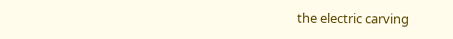the electric carving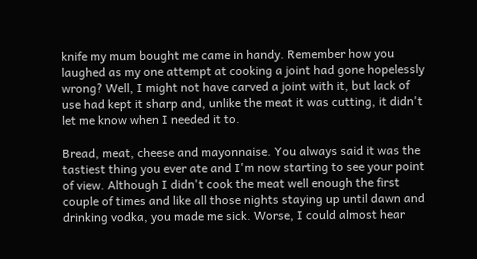knife my mum bought me came in handy. Remember how you laughed as my one attempt at cooking a joint had gone hopelessly wrong? Well, I might not have carved a joint with it, but lack of use had kept it sharp and, unlike the meat it was cutting, it didn't let me know when I needed it to.

Bread, meat, cheese and mayonnaise. You always said it was the tastiest thing you ever ate and I'm now starting to see your point of view. Although I didn't cook the meat well enough the first couple of times and like all those nights staying up until dawn and drinking vodka, you made me sick. Worse, I could almost hear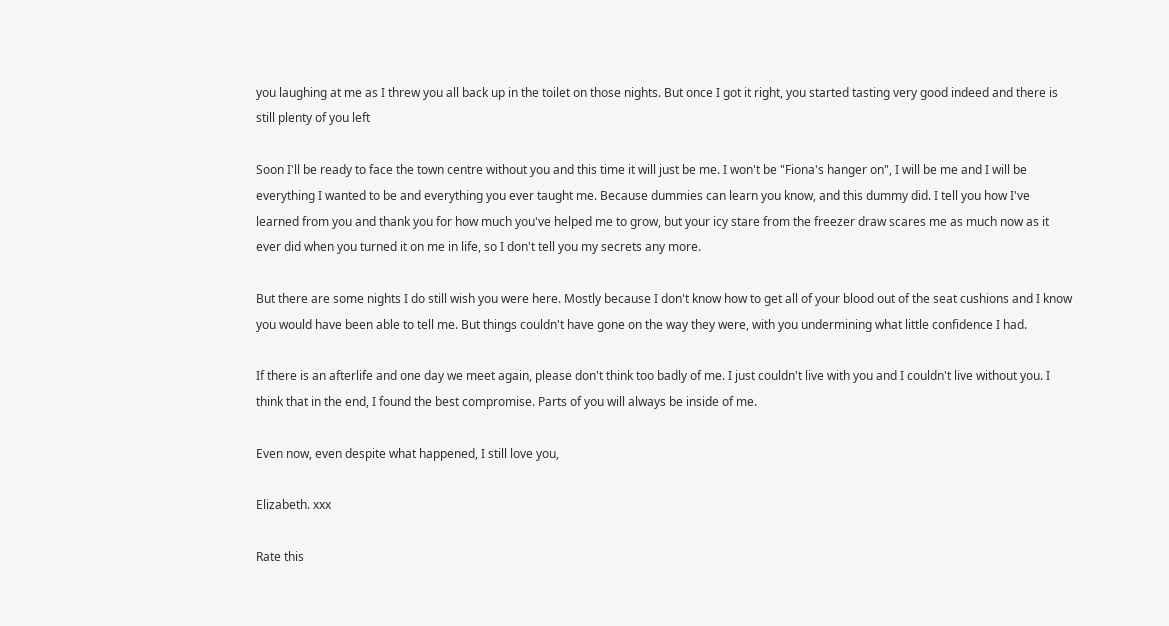you laughing at me as I threw you all back up in the toilet on those nights. But once I got it right, you started tasting very good indeed and there is still plenty of you left

Soon I'll be ready to face the town centre without you and this time it will just be me. I won't be "Fiona's hanger on", I will be me and I will be everything I wanted to be and everything you ever taught me. Because dummies can learn you know, and this dummy did. I tell you how I've learned from you and thank you for how much you've helped me to grow, but your icy stare from the freezer draw scares me as much now as it ever did when you turned it on me in life, so I don't tell you my secrets any more.

But there are some nights I do still wish you were here. Mostly because I don't know how to get all of your blood out of the seat cushions and I know you would have been able to tell me. But things couldn't have gone on the way they were, with you undermining what little confidence I had.

If there is an afterlife and one day we meet again, please don't think too badly of me. I just couldn't live with you and I couldn't live without you. I think that in the end, I found the best compromise. Parts of you will always be inside of me.

Even now, even despite what happened, I still love you,

Elizabeth. xxx

Rate this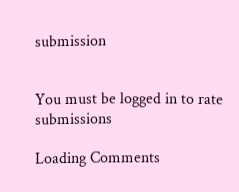submission


You must be logged in to rate submissions

Loading Comments